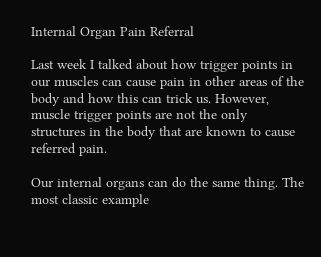Internal Organ Pain Referral

Last week I talked about how trigger points in our muscles can cause pain in other areas of the body and how this can trick us. However, muscle trigger points are not the only structures in the body that are known to cause referred pain.

Our internal organs can do the same thing. The most classic example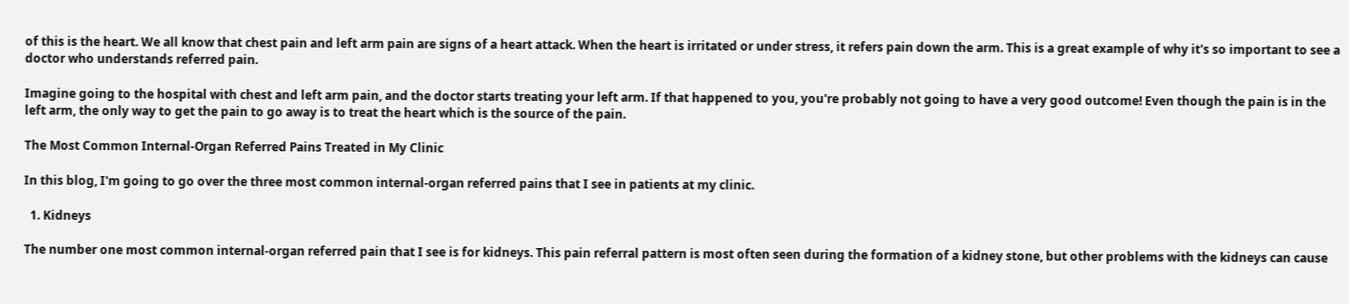of this is the heart. We all know that chest pain and left arm pain are signs of a heart attack. When the heart is irritated or under stress, it refers pain down the arm. This is a great example of why it's so important to see a doctor who understands referred pain.

Imagine going to the hospital with chest and left arm pain, and the doctor starts treating your left arm. If that happened to you, you're probably not going to have a very good outcome! Even though the pain is in the left arm, the only way to get the pain to go away is to treat the heart which is the source of the pain.

The Most Common Internal-Organ Referred Pains Treated in My Clinic

In this blog, I'm going to go over the three most common internal-organ referred pains that I see in patients at my clinic.

  1. Kidneys

The number one most common internal-organ referred pain that I see is for kidneys. This pain referral pattern is most often seen during the formation of a kidney stone, but other problems with the kidneys can cause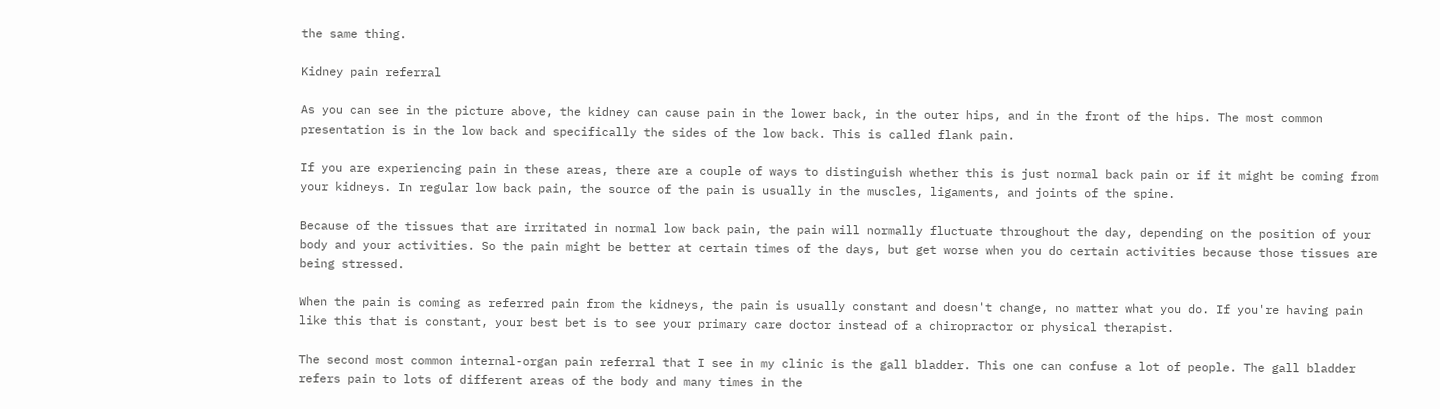the same thing.

Kidney pain referral

As you can see in the picture above, the kidney can cause pain in the lower back, in the outer hips, and in the front of the hips. The most common presentation is in the low back and specifically the sides of the low back. This is called flank pain.

If you are experiencing pain in these areas, there are a couple of ways to distinguish whether this is just normal back pain or if it might be coming from your kidneys. In regular low back pain, the source of the pain is usually in the muscles, ligaments, and joints of the spine.

Because of the tissues that are irritated in normal low back pain, the pain will normally fluctuate throughout the day, depending on the position of your body and your activities. So the pain might be better at certain times of the days, but get worse when you do certain activities because those tissues are being stressed.

When the pain is coming as referred pain from the kidneys, the pain is usually constant and doesn't change, no matter what you do. If you're having pain like this that is constant, your best bet is to see your primary care doctor instead of a chiropractor or physical therapist.

The second most common internal-organ pain referral that I see in my clinic is the gall bladder. This one can confuse a lot of people. The gall bladder refers pain to lots of different areas of the body and many times in the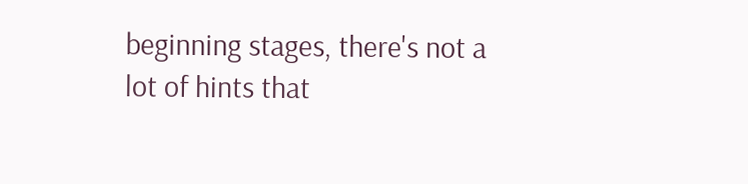beginning stages, there's not a lot of hints that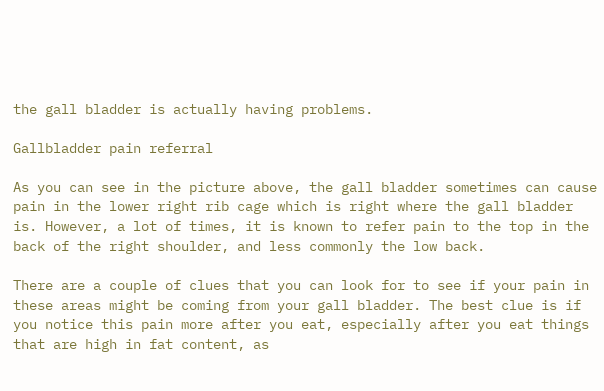the gall bladder is actually having problems.

Gallbladder pain referral

As you can see in the picture above, the gall bladder sometimes can cause pain in the lower right rib cage which is right where the gall bladder is. However, a lot of times, it is known to refer pain to the top in the back of the right shoulder, and less commonly the low back.

There are a couple of clues that you can look for to see if your pain in these areas might be coming from your gall bladder. The best clue is if you notice this pain more after you eat, especially after you eat things that are high in fat content, as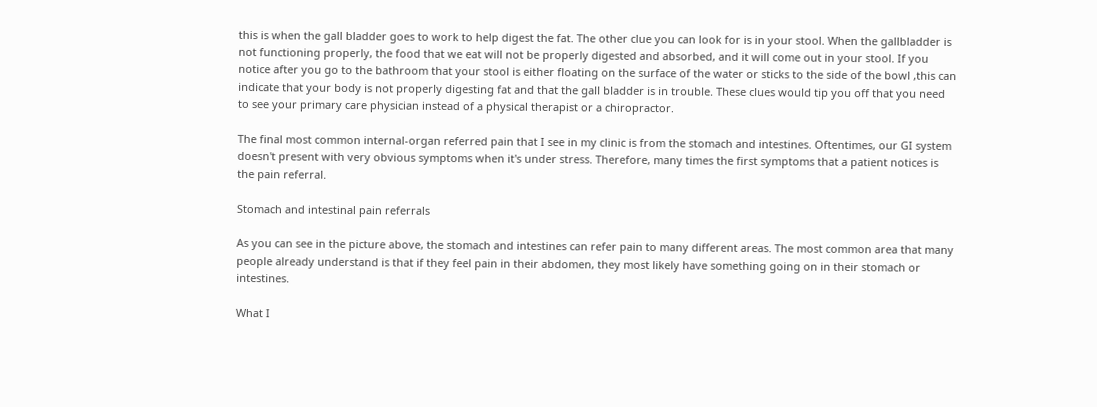this is when the gall bladder goes to work to help digest the fat. The other clue you can look for is in your stool. When the gallbladder is not functioning properly, the food that we eat will not be properly digested and absorbed, and it will come out in your stool. If you notice after you go to the bathroom that your stool is either floating on the surface of the water or sticks to the side of the bowl ,this can indicate that your body is not properly digesting fat and that the gall bladder is in trouble. These clues would tip you off that you need to see your primary care physician instead of a physical therapist or a chiropractor.

The final most common internal-organ referred pain that I see in my clinic is from the stomach and intestines. Oftentimes, our GI system doesn't present with very obvious symptoms when it's under stress. Therefore, many times the first symptoms that a patient notices is the pain referral.

Stomach and intestinal pain referrals

As you can see in the picture above, the stomach and intestines can refer pain to many different areas. The most common area that many people already understand is that if they feel pain in their abdomen, they most likely have something going on in their stomach or intestines.

What I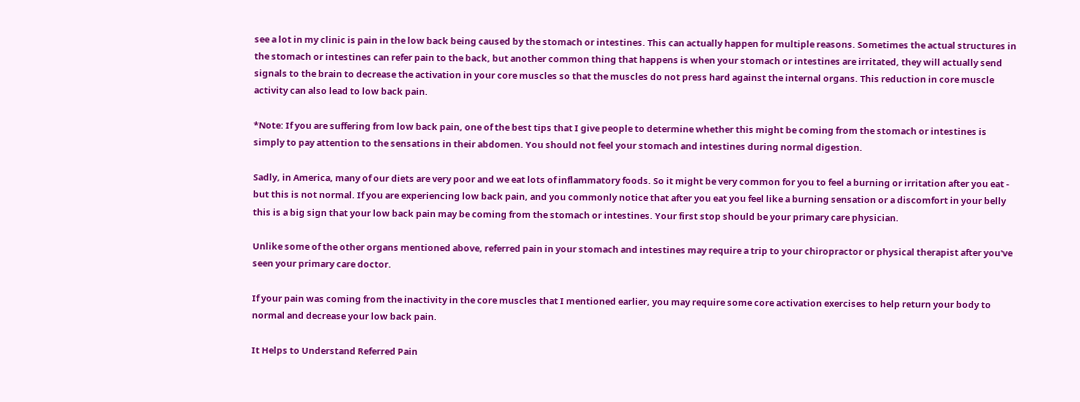see a lot in my clinic is pain in the low back being caused by the stomach or intestines. This can actually happen for multiple reasons. Sometimes the actual structures in the stomach or intestines can refer pain to the back, but another common thing that happens is when your stomach or intestines are irritated, they will actually send signals to the brain to decrease the activation in your core muscles so that the muscles do not press hard against the internal organs. This reduction in core muscle activity can also lead to low back pain.

*Note: If you are suffering from low back pain, one of the best tips that I give people to determine whether this might be coming from the stomach or intestines is simply to pay attention to the sensations in their abdomen. You should not feel your stomach and intestines during normal digestion.

Sadly, in America, many of our diets are very poor and we eat lots of inflammatory foods. So it might be very common for you to feel a burning or irritation after you eat - but this is not normal. If you are experiencing low back pain, and you commonly notice that after you eat you feel like a burning sensation or a discomfort in your belly this is a big sign that your low back pain may be coming from the stomach or intestines. Your first stop should be your primary care physician.

Unlike some of the other organs mentioned above, referred pain in your stomach and intestines may require a trip to your chiropractor or physical therapist after you've seen your primary care doctor.

If your pain was coming from the inactivity in the core muscles that I mentioned earlier, you may require some core activation exercises to help return your body to normal and decrease your low back pain.

It Helps to Understand Referred Pain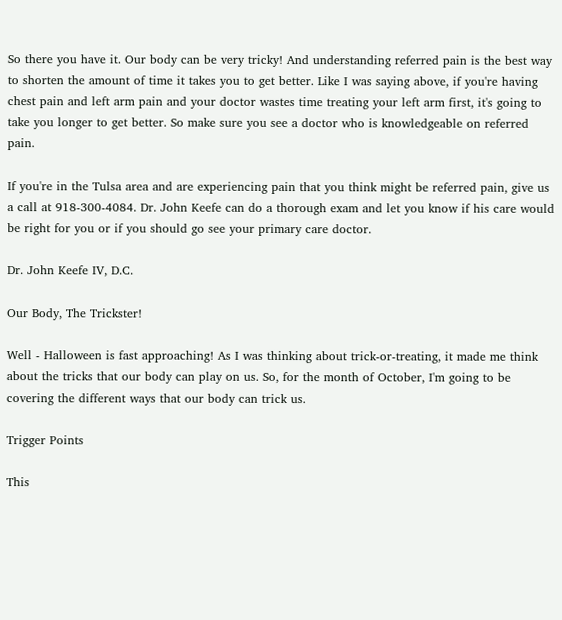So there you have it. Our body can be very tricky! And understanding referred pain is the best way to shorten the amount of time it takes you to get better. Like I was saying above, if you're having chest pain and left arm pain and your doctor wastes time treating your left arm first, it's going to take you longer to get better. So make sure you see a doctor who is knowledgeable on referred pain.

If you're in the Tulsa area and are experiencing pain that you think might be referred pain, give us a call at 918-300-4084. Dr. John Keefe can do a thorough exam and let you know if his care would be right for you or if you should go see your primary care doctor.

Dr. John Keefe IV, D.C.

Our Body, The Trickster!

Well - Halloween is fast approaching! As I was thinking about trick-or-treating, it made me think about the tricks that our body can play on us. So, for the month of October, I'm going to be covering the different ways that our body can trick us.

Trigger Points

This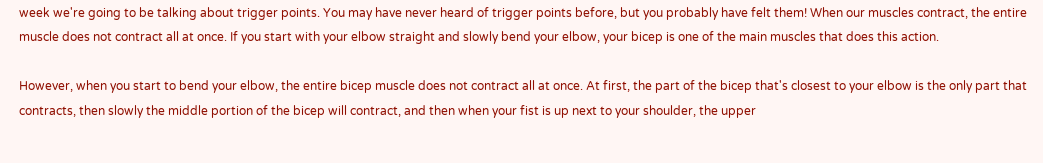week we're going to be talking about trigger points. You may have never heard of trigger points before, but you probably have felt them! When our muscles contract, the entire muscle does not contract all at once. If you start with your elbow straight and slowly bend your elbow, your bicep is one of the main muscles that does this action.

However, when you start to bend your elbow, the entire bicep muscle does not contract all at once. At first, the part of the bicep that's closest to your elbow is the only part that contracts, then slowly the middle portion of the bicep will contract, and then when your fist is up next to your shoulder, the upper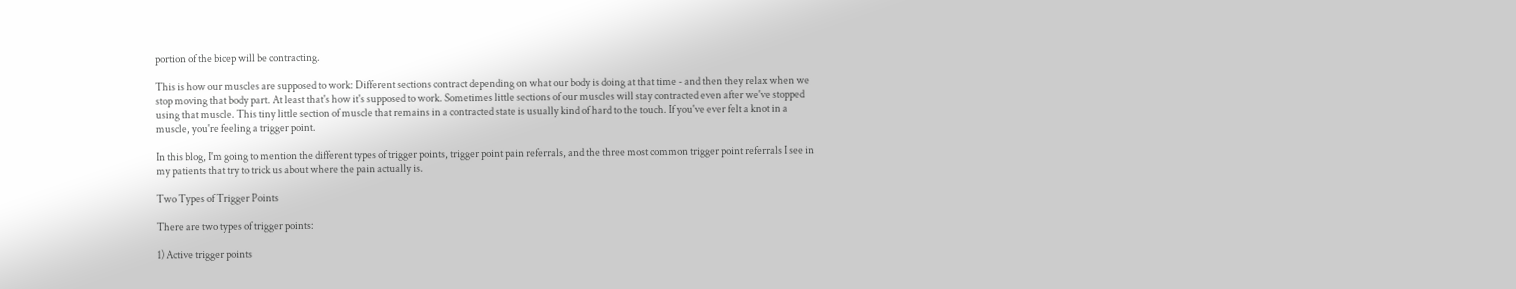portion of the bicep will be contracting.

This is how our muscles are supposed to work: Different sections contract depending on what our body is doing at that time - and then they relax when we stop moving that body part. At least that's how it's supposed to work. Sometimes little sections of our muscles will stay contracted even after we've stopped using that muscle. This tiny little section of muscle that remains in a contracted state is usually kind of hard to the touch. If you've ever felt a knot in a muscle, you're feeling a trigger point.

In this blog, I'm going to mention the different types of trigger points, trigger point pain referrals, and the three most common trigger point referrals I see in my patients that try to trick us about where the pain actually is.

Two Types of Trigger Points

There are two types of trigger points:

1) Active trigger points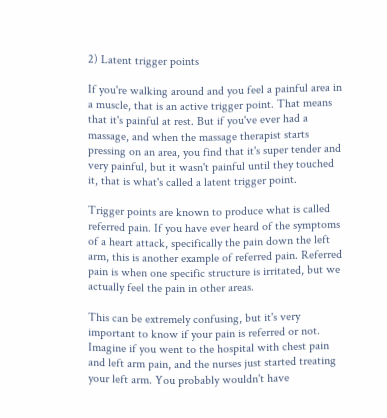2) Latent trigger points

If you're walking around and you feel a painful area in a muscle, that is an active trigger point. That means that it's painful at rest. But if you've ever had a massage, and when the massage therapist starts pressing on an area, you find that it's super tender and very painful, but it wasn't painful until they touched it, that is what's called a latent trigger point.

Trigger points are known to produce what is called referred pain. If you have ever heard of the symptoms of a heart attack, specifically the pain down the left arm, this is another example of referred pain. Referred pain is when one specific structure is irritated, but we actually feel the pain in other areas.

This can be extremely confusing, but it's very important to know if your pain is referred or not. Imagine if you went to the hospital with chest pain and left arm pain, and the nurses just started treating your left arm. You probably wouldn't have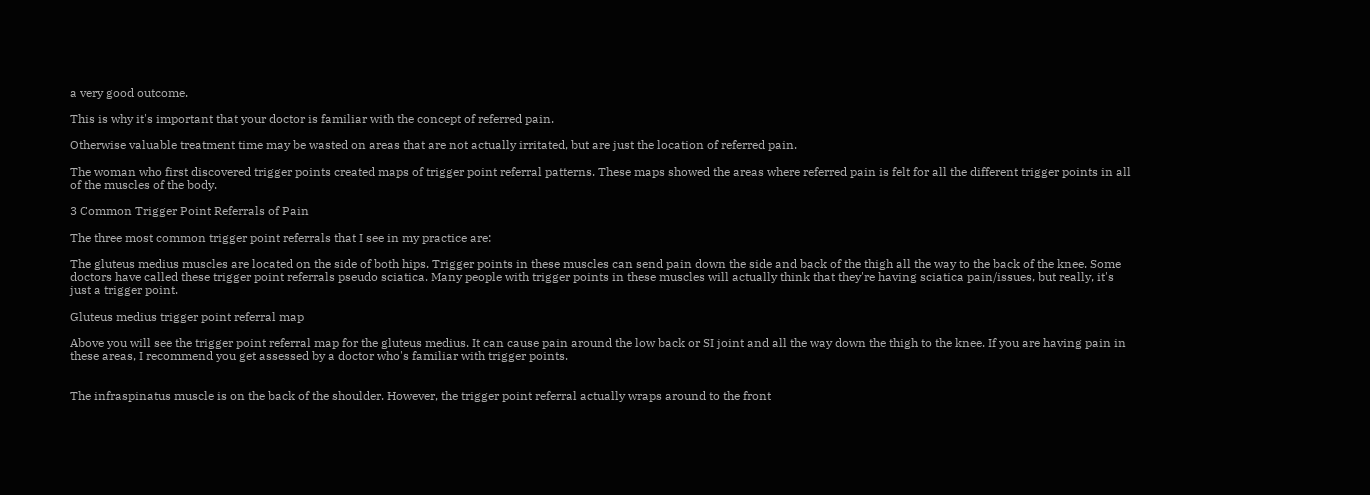a very good outcome.

This is why it's important that your doctor is familiar with the concept of referred pain.

Otherwise valuable treatment time may be wasted on areas that are not actually irritated, but are just the location of referred pain.

The woman who first discovered trigger points created maps of trigger point referral patterns. These maps showed the areas where referred pain is felt for all the different trigger points in all of the muscles of the body.

3 Common Trigger Point Referrals of Pain

The three most common trigger point referrals that I see in my practice are:

The gluteus medius muscles are located on the side of both hips. Trigger points in these muscles can send pain down the side and back of the thigh all the way to the back of the knee. Some doctors have called these trigger point referrals pseudo sciatica. Many people with trigger points in these muscles will actually think that they're having sciatica pain/issues, but really, it's just a trigger point.

Gluteus medius trigger point referral map

Above you will see the trigger point referral map for the gluteus medius. It can cause pain around the low back or SI joint and all the way down the thigh to the knee. If you are having pain in these areas, I recommend you get assessed by a doctor who's familiar with trigger points.


The infraspinatus muscle is on the back of the shoulder. However, the trigger point referral actually wraps around to the front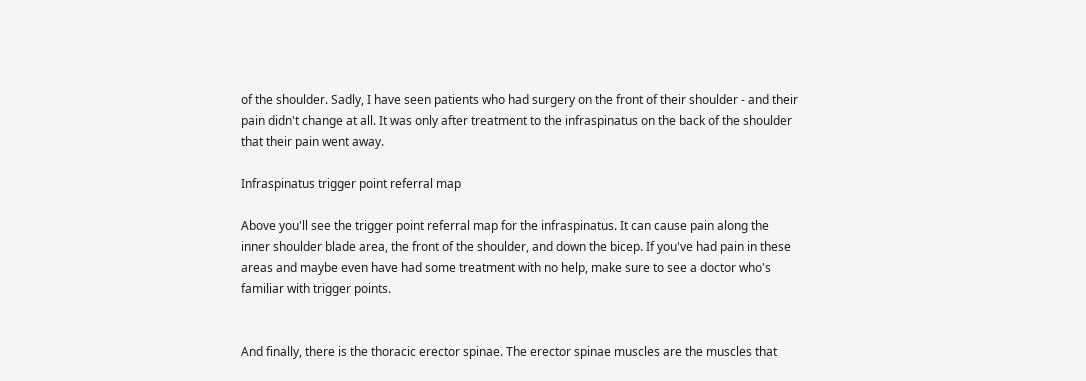of the shoulder. Sadly, I have seen patients who had surgery on the front of their shoulder - and their pain didn't change at all. It was only after treatment to the infraspinatus on the back of the shoulder that their pain went away.

Infraspinatus trigger point referral map

Above you'll see the trigger point referral map for the infraspinatus. It can cause pain along the inner shoulder blade area, the front of the shoulder, and down the bicep. If you've had pain in these areas and maybe even have had some treatment with no help, make sure to see a doctor who's familiar with trigger points.


And finally, there is the thoracic erector spinae. The erector spinae muscles are the muscles that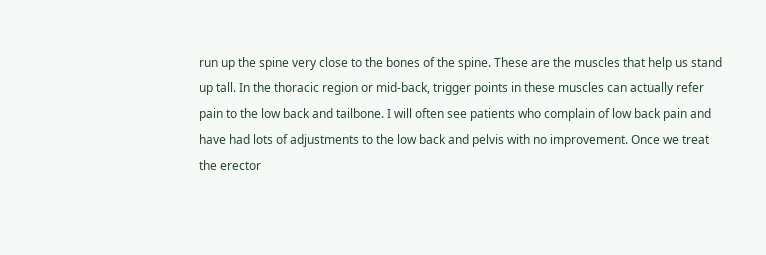run up the spine very close to the bones of the spine. These are the muscles that help us stand up tall. In the thoracic region or mid-back, trigger points in these muscles can actually refer pain to the low back and tailbone. I will often see patients who complain of low back pain and have had lots of adjustments to the low back and pelvis with no improvement. Once we treat the erector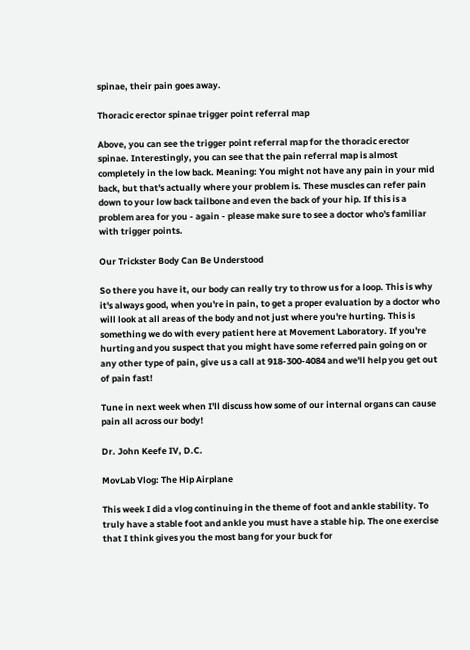spinae, their pain goes away.

Thoracic erector spinae trigger point referral map

Above, you can see the trigger point referral map for the thoracic erector spinae. Interestingly, you can see that the pain referral map is almost completely in the low back. Meaning: You might not have any pain in your mid back, but that's actually where your problem is. These muscles can refer pain down to your low back tailbone and even the back of your hip. If this is a problem area for you - again - please make sure to see a doctor who's familiar with trigger points.

Our Trickster Body Can Be Understood

So there you have it, our body can really try to throw us for a loop. This is why it's always good, when you're in pain, to get a proper evaluation by a doctor who will look at all areas of the body and not just where you're hurting. This is something we do with every patient here at Movement Laboratory. If you're hurting and you suspect that you might have some referred pain going on or any other type of pain, give us a call at 918-300-4084 and we'll help you get out of pain fast!

Tune in next week when I'll discuss how some of our internal organs can cause pain all across our body!

Dr. John Keefe IV, D.C.

MovLab Vlog: The Hip Airplane

This week I did a vlog continuing in the theme of foot and ankle stability. To truly have a stable foot and ankle you must have a stable hip. The one exercise that I think gives you the most bang for your buck for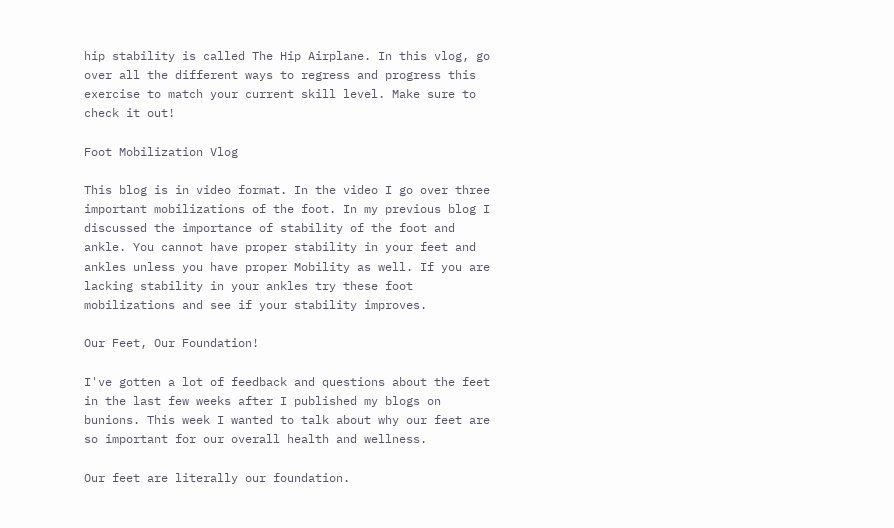hip stability is called The Hip Airplane. In this vlog, go over all the different ways to regress and progress this exercise to match your current skill level. Make sure to check it out!

Foot Mobilization Vlog

This blog is in video format. In the video I go over three important mobilizations of the foot. In my previous blog I discussed the importance of stability of the foot and ankle. You cannot have proper stability in your feet and ankles unless you have proper Mobility as well. If you are lacking stability in your ankles try these foot mobilizations and see if your stability improves.

Our Feet, Our Foundation!

I've gotten a lot of feedback and questions about the feet in the last few weeks after I published my blogs on bunions. This week I wanted to talk about why our feet are so important for our overall health and wellness.

Our feet are literally our foundation.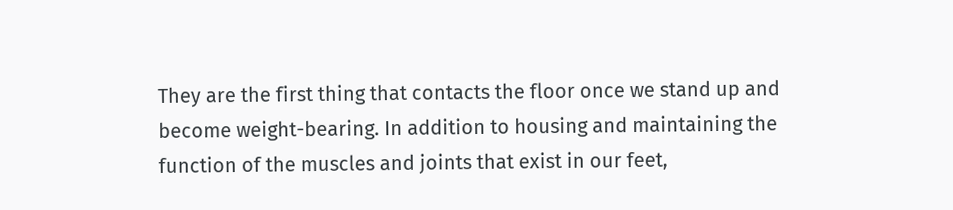They are the first thing that contacts the floor once we stand up and become weight-bearing. In addition to housing and maintaining the function of the muscles and joints that exist in our feet,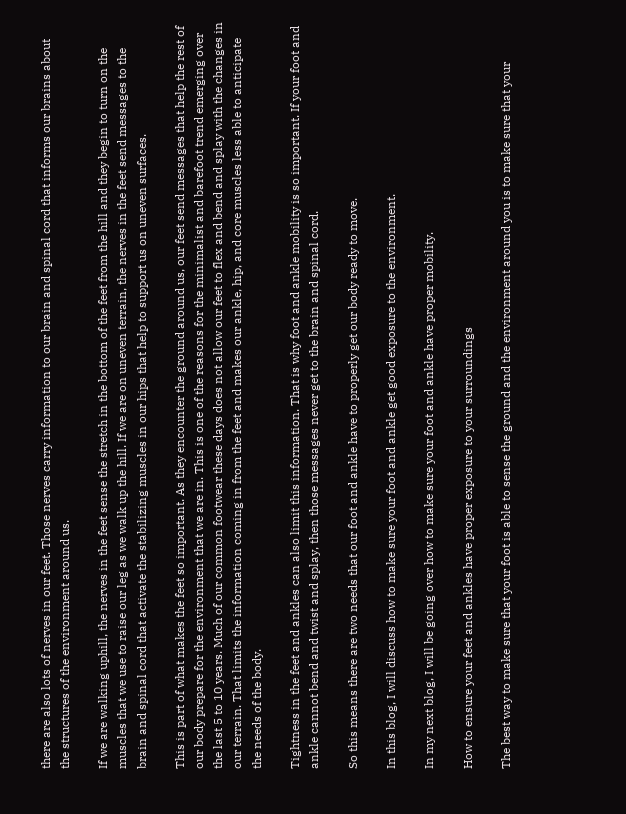there are also lots of nerves in our feet. Those nerves carry information to our brain and spinal cord that informs our brains about the structures of the environment around us.

If we are walking uphill, the nerves in the feet sense the stretch in the bottom of the feet from the hill and they begin to turn on the muscles that we use to raise our leg as we walk up the hill. If we are on uneven terrain, the nerves in the feet send messages to the brain and spinal cord that activate the stabilizing muscles in our hips that help to support us on uneven surfaces.

This is part of what makes the feet so important. As they encounter the ground around us, our feet send messages that help the rest of our body prepare for the environment that we are in. This is one of the reasons for the minimalist and barefoot trend emerging over the last 5 to 10 years. Much of our common footwear these days does not allow our feet to flex and bend and splay with the changes in our terrain. That limits the information coming in from the feet and makes our ankle, hip, and core muscles less able to anticipate the needs of the body.

Tightness in the feet and ankles can also limit this information. That is why foot and ankle mobility is so important. If your foot and ankle cannot bend and twist and splay, then those messages never get to the brain and spinal cord.

So this means there are two needs that our foot and ankle have to properly get our body ready to move.

In this blog, I will discuss how to make sure your foot and ankle get good exposure to the environment.

In my next blog, I will be going over how to make sure your foot and ankle have proper mobility.

How to ensure your feet and ankles have proper exposure to your surroundings

The best way to make sure that your foot is able to sense the ground and the environment around you is to make sure that your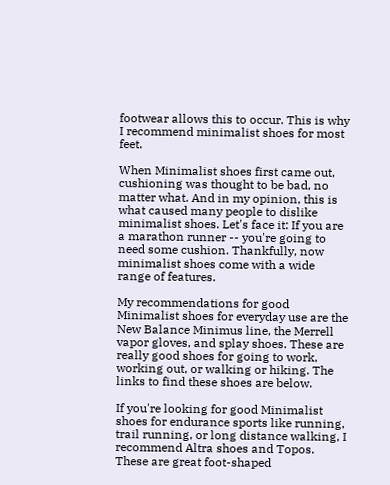footwear allows this to occur. This is why I recommend minimalist shoes for most feet.

When Minimalist shoes first came out, cushioning was thought to be bad, no matter what. And in my opinion, this is what caused many people to dislike minimalist shoes. Let's face it: If you are a marathon runner -- you're going to need some cushion. Thankfully, now minimalist shoes come with a wide range of features.

My recommendations for good Minimalist shoes for everyday use are the New Balance Minimus line, the Merrell vapor gloves, and splay shoes. These are really good shoes for going to work, working out, or walking or hiking. The links to find these shoes are below.

If you're looking for good Minimalist shoes for endurance sports like running, trail running, or long distance walking, I recommend Altra shoes and Topos. These are great foot-shaped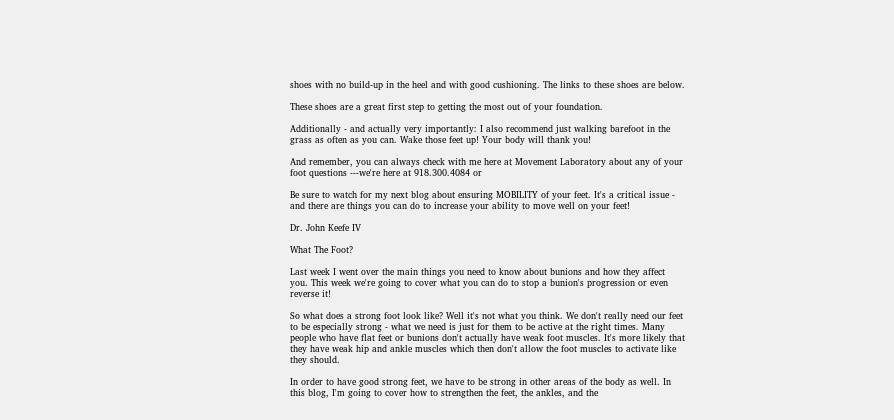shoes with no build-up in the heel and with good cushioning. The links to these shoes are below.

These shoes are a great first step to getting the most out of your foundation.

Additionally - and actually very importantly: I also recommend just walking barefoot in the grass as often as you can. Wake those feet up! Your body will thank you!

And remember, you can always check with me here at Movement Laboratory about any of your foot questions ---we're here at 918.300.4084 or

Be sure to watch for my next blog about ensuring MOBILITY of your feet. It's a critical issue - and there are things you can do to increase your ability to move well on your feet!

Dr. John Keefe IV

What The Foot?

Last week I went over the main things you need to know about bunions and how they affect you. This week we're going to cover what you can do to stop a bunion's progression or even reverse it!

So what does a strong foot look like? Well it's not what you think. We don't really need our feet to be especially strong - what we need is just for them to be active at the right times. Many people who have flat feet or bunions don't actually have weak foot muscles. It's more likely that they have weak hip and ankle muscles which then don't allow the foot muscles to activate like they should.

In order to have good strong feet, we have to be strong in other areas of the body as well. In this blog, I'm going to cover how to strengthen the feet, the ankles, and the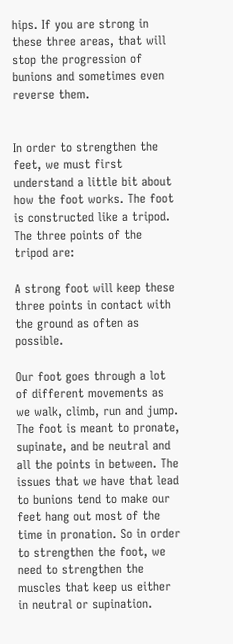hips. If you are strong in these three areas, that will stop the progression of bunions and sometimes even reverse them.


In order to strengthen the feet, we must first understand a little bit about how the foot works. The foot is constructed like a tripod. The three points of the tripod are:

A strong foot will keep these three points in contact with the ground as often as possible.

Our foot goes through a lot of different movements as we walk, climb, run and jump. The foot is meant to pronate, supinate, and be neutral and all the points in between. The issues that we have that lead to bunions tend to make our feet hang out most of the time in pronation. So in order to strengthen the foot, we need to strengthen the muscles that keep us either in neutral or supination.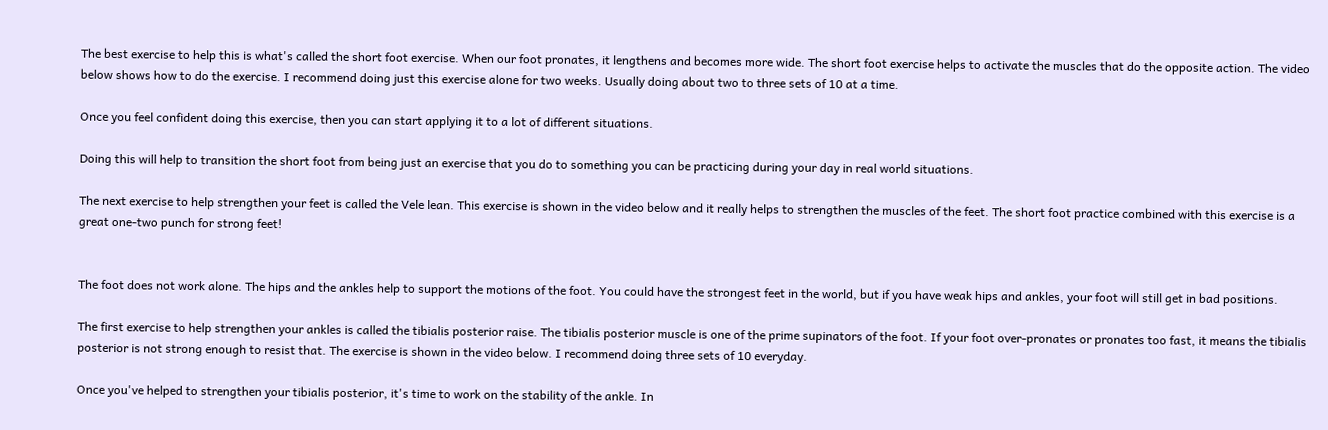The best exercise to help this is what's called the short foot exercise. When our foot pronates, it lengthens and becomes more wide. The short foot exercise helps to activate the muscles that do the opposite action. The video below shows how to do the exercise. I recommend doing just this exercise alone for two weeks. Usually doing about two to three sets of 10 at a time.

Once you feel confident doing this exercise, then you can start applying it to a lot of different situations.

Doing this will help to transition the short foot from being just an exercise that you do to something you can be practicing during your day in real world situations.

The next exercise to help strengthen your feet is called the Vele lean. This exercise is shown in the video below and it really helps to strengthen the muscles of the feet. The short foot practice combined with this exercise is a great one-two punch for strong feet!


The foot does not work alone. The hips and the ankles help to support the motions of the foot. You could have the strongest feet in the world, but if you have weak hips and ankles, your foot will still get in bad positions.

The first exercise to help strengthen your ankles is called the tibialis posterior raise. The tibialis posterior muscle is one of the prime supinators of the foot. If your foot over-pronates or pronates too fast, it means the tibialis posterior is not strong enough to resist that. The exercise is shown in the video below. I recommend doing three sets of 10 everyday.

Once you've helped to strengthen your tibialis posterior, it's time to work on the stability of the ankle. In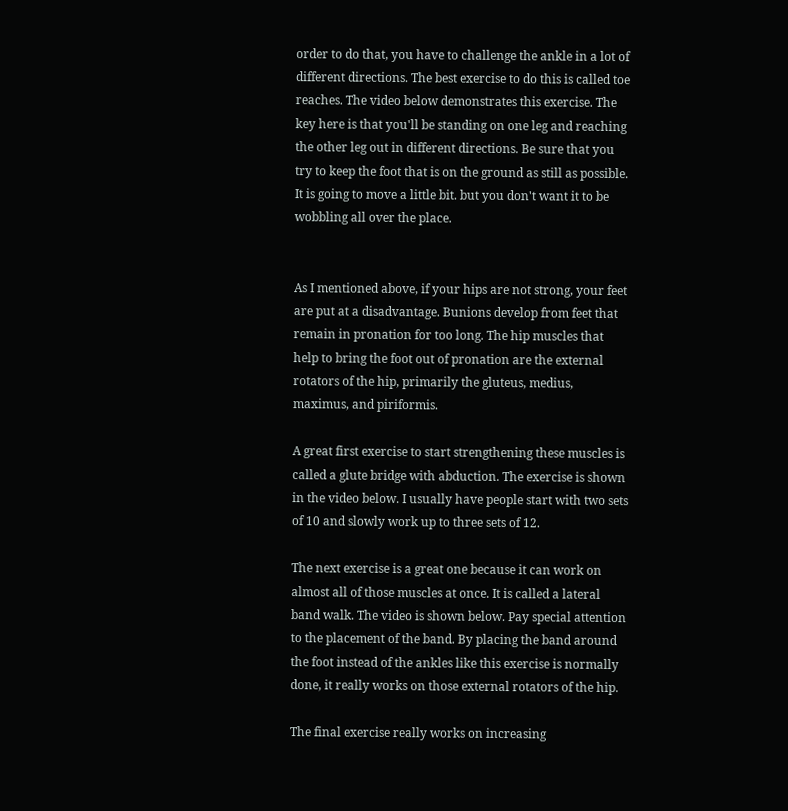order to do that, you have to challenge the ankle in a lot of different directions. The best exercise to do this is called toe reaches. The video below demonstrates this exercise. The key here is that you'll be standing on one leg and reaching the other leg out in different directions. Be sure that you try to keep the foot that is on the ground as still as possible. It is going to move a little bit. but you don't want it to be wobbling all over the place.


As I mentioned above, if your hips are not strong, your feet are put at a disadvantage. Bunions develop from feet that remain in pronation for too long. The hip muscles that help to bring the foot out of pronation are the external rotators of the hip, primarily the gluteus, medius, maximus, and piriformis.

A great first exercise to start strengthening these muscles is called a glute bridge with abduction. The exercise is shown in the video below. I usually have people start with two sets of 10 and slowly work up to three sets of 12.

The next exercise is a great one because it can work on almost all of those muscles at once. It is called a lateral band walk. The video is shown below. Pay special attention to the placement of the band. By placing the band around the foot instead of the ankles like this exercise is normally done, it really works on those external rotators of the hip.

The final exercise really works on increasing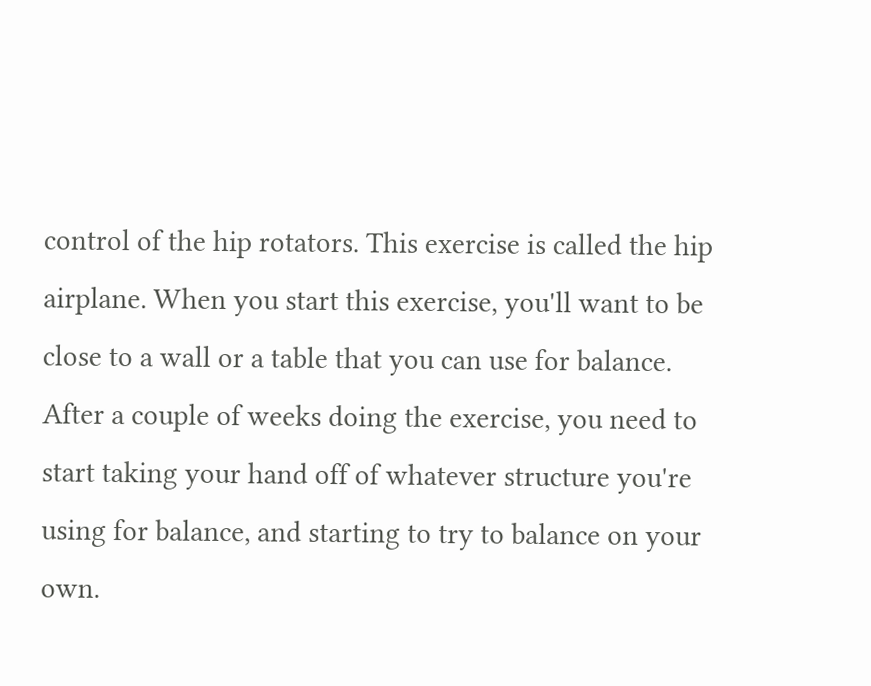control of the hip rotators. This exercise is called the hip airplane. When you start this exercise, you'll want to be close to a wall or a table that you can use for balance. After a couple of weeks doing the exercise, you need to start taking your hand off of whatever structure you're using for balance, and starting to try to balance on your own.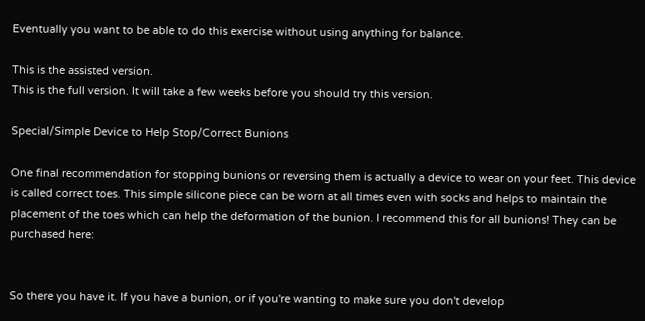Eventually you want to be able to do this exercise without using anything for balance.

This is the assisted version.
This is the full version. It will take a few weeks before you should try this version.

Special/Simple Device to Help Stop/Correct Bunions

One final recommendation for stopping bunions or reversing them is actually a device to wear on your feet. This device is called correct toes. This simple silicone piece can be worn at all times even with socks and helps to maintain the placement of the toes which can help the deformation of the bunion. I recommend this for all bunions! They can be purchased here:


So there you have it. If you have a bunion, or if you're wanting to make sure you don't develop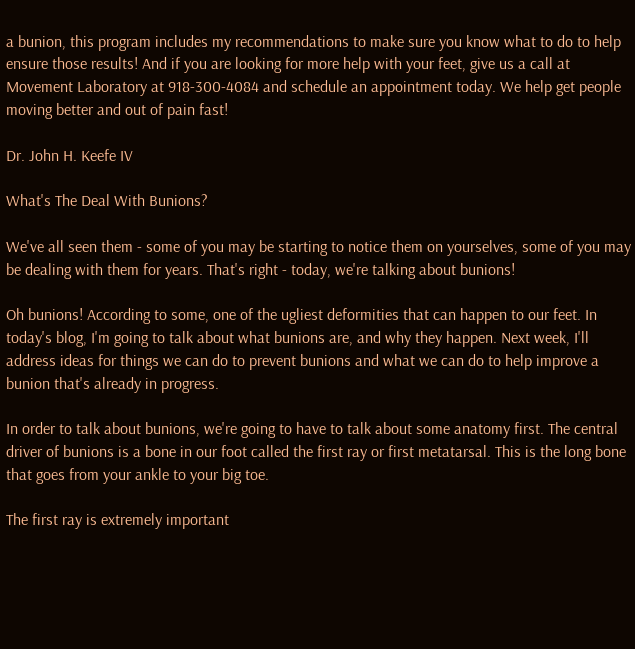a bunion, this program includes my recommendations to make sure you know what to do to help ensure those results! And if you are looking for more help with your feet, give us a call at Movement Laboratory at 918-300-4084 and schedule an appointment today. We help get people moving better and out of pain fast!

Dr. John H. Keefe IV

What's The Deal With Bunions?

We've all seen them - some of you may be starting to notice them on yourselves, some of you may be dealing with them for years. That's right - today, we're talking about bunions!

Oh bunions! According to some, one of the ugliest deformities that can happen to our feet. In today's blog, I'm going to talk about what bunions are, and why they happen. Next week, I'll address ideas for things we can do to prevent bunions and what we can do to help improve a bunion that's already in progress.

In order to talk about bunions, we're going to have to talk about some anatomy first. The central driver of bunions is a bone in our foot called the first ray or first metatarsal. This is the long bone that goes from your ankle to your big toe.

The first ray is extremely important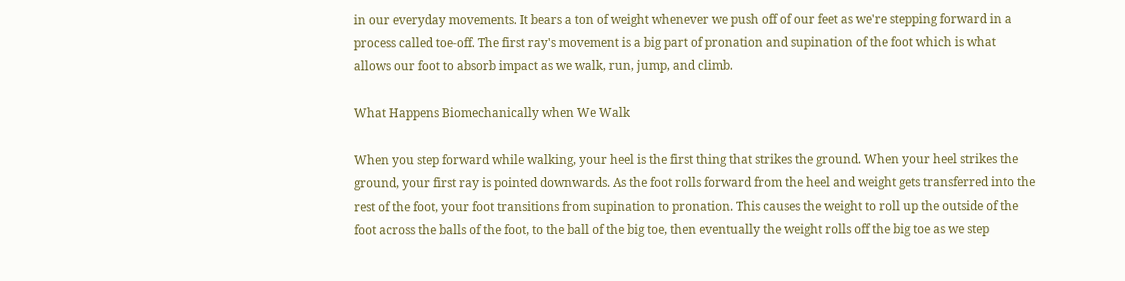in our everyday movements. It bears a ton of weight whenever we push off of our feet as we're stepping forward in a process called toe-off. The first ray's movement is a big part of pronation and supination of the foot which is what allows our foot to absorb impact as we walk, run, jump, and climb.

What Happens Biomechanically when We Walk

When you step forward while walking, your heel is the first thing that strikes the ground. When your heel strikes the ground, your first ray is pointed downwards. As the foot rolls forward from the heel and weight gets transferred into the rest of the foot, your foot transitions from supination to pronation. This causes the weight to roll up the outside of the foot across the balls of the foot, to the ball of the big toe, then eventually the weight rolls off the big toe as we step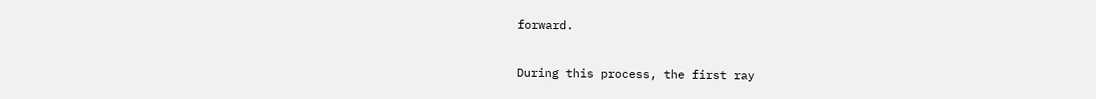forward.

During this process, the first ray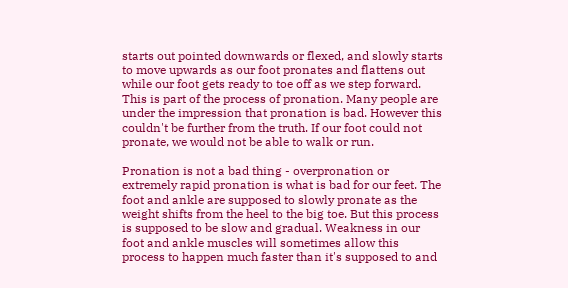starts out pointed downwards or flexed, and slowly starts to move upwards as our foot pronates and flattens out while our foot gets ready to toe off as we step forward. This is part of the process of pronation. Many people are under the impression that pronation is bad. However this couldn't be further from the truth. If our foot could not pronate, we would not be able to walk or run.

Pronation is not a bad thing - overpronation or extremely rapid pronation is what is bad for our feet. The foot and ankle are supposed to slowly pronate as the weight shifts from the heel to the big toe. But this process is supposed to be slow and gradual. Weakness in our foot and ankle muscles will sometimes allow this process to happen much faster than it's supposed to and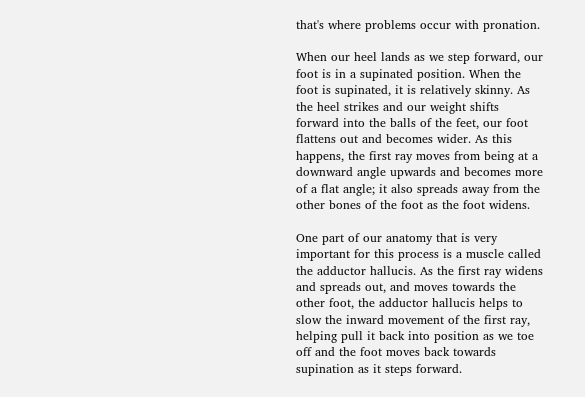that's where problems occur with pronation.

When our heel lands as we step forward, our foot is in a supinated position. When the foot is supinated, it is relatively skinny. As the heel strikes and our weight shifts forward into the balls of the feet, our foot flattens out and becomes wider. As this happens, the first ray moves from being at a downward angle upwards and becomes more of a flat angle; it also spreads away from the other bones of the foot as the foot widens.

One part of our anatomy that is very important for this process is a muscle called the adductor hallucis. As the first ray widens and spreads out, and moves towards the other foot, the adductor hallucis helps to slow the inward movement of the first ray, helping pull it back into position as we toe off and the foot moves back towards supination as it steps forward.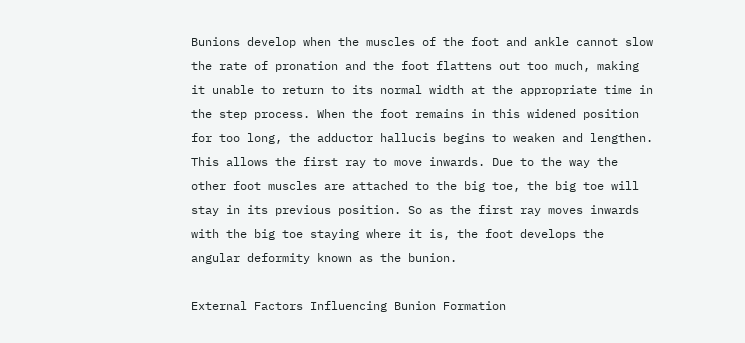Bunions develop when the muscles of the foot and ankle cannot slow the rate of pronation and the foot flattens out too much, making it unable to return to its normal width at the appropriate time in the step process. When the foot remains in this widened position for too long, the adductor hallucis begins to weaken and lengthen. This allows the first ray to move inwards. Due to the way the other foot muscles are attached to the big toe, the big toe will stay in its previous position. So as the first ray moves inwards with the big toe staying where it is, the foot develops the angular deformity known as the bunion.

External Factors Influencing Bunion Formation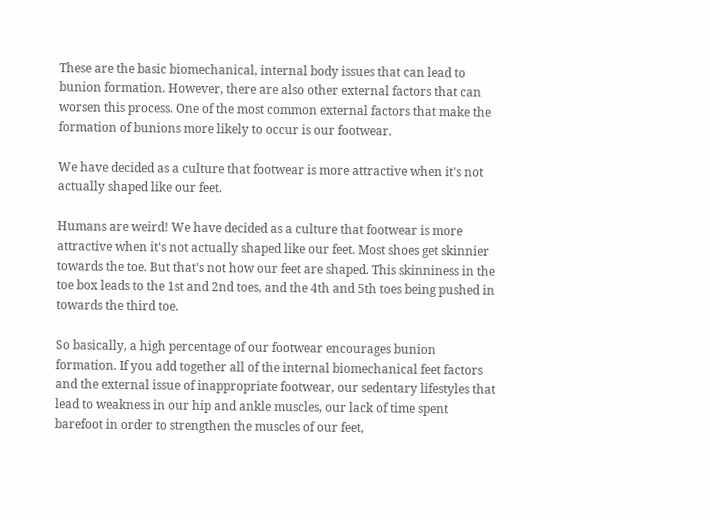These are the basic biomechanical, internal body issues that can lead to bunion formation. However, there are also other external factors that can worsen this process. One of the most common external factors that make the formation of bunions more likely to occur is our footwear.

We have decided as a culture that footwear is more attractive when it's not actually shaped like our feet.

Humans are weird! We have decided as a culture that footwear is more attractive when it's not actually shaped like our feet. Most shoes get skinnier towards the toe. But that's not how our feet are shaped. This skinniness in the toe box leads to the 1st and 2nd toes, and the 4th and 5th toes being pushed in towards the third toe.

So basically, a high percentage of our footwear encourages bunion formation. If you add together all of the internal biomechanical feet factors and the external issue of inappropriate footwear, our sedentary lifestyles that lead to weakness in our hip and ankle muscles, our lack of time spent barefoot in order to strengthen the muscles of our feet,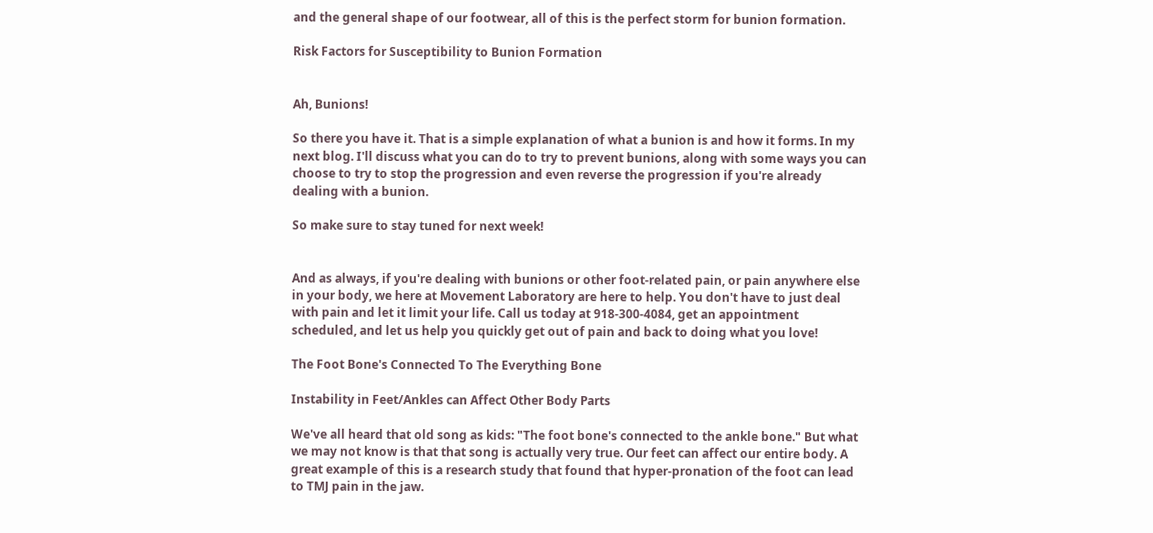and the general shape of our footwear, all of this is the perfect storm for bunion formation.

Risk Factors for Susceptibility to Bunion Formation


Ah, Bunions!

So there you have it. That is a simple explanation of what a bunion is and how it forms. In my next blog. I'll discuss what you can do to try to prevent bunions, along with some ways you can choose to try to stop the progression and even reverse the progression if you're already dealing with a bunion.

So make sure to stay tuned for next week!


And as always, if you're dealing with bunions or other foot-related pain, or pain anywhere else in your body, we here at Movement Laboratory are here to help. You don't have to just deal with pain and let it limit your life. Call us today at 918-300-4084, get an appointment scheduled, and let us help you quickly get out of pain and back to doing what you love!

The Foot Bone's Connected To The Everything Bone

Instability in Feet/Ankles can Affect Other Body Parts

We've all heard that old song as kids: "The foot bone's connected to the ankle bone." But what we may not know is that that song is actually very true. Our feet can affect our entire body. A great example of this is a research study that found that hyper-pronation of the foot can lead to TMJ pain in the jaw.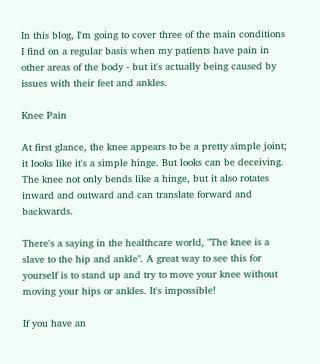In this blog, I'm going to cover three of the main conditions I find on a regular basis when my patients have pain in other areas of the body - but it's actually being caused by issues with their feet and ankles.

Knee Pain

At first glance, the knee appears to be a pretty simple joint; it looks like it's a simple hinge. But looks can be deceiving. The knee not only bends like a hinge, but it also rotates inward and outward and can translate forward and backwards.

There's a saying in the healthcare world, "The knee is a slave to the hip and ankle". A great way to see this for yourself is to stand up and try to move your knee without moving your hips or ankles. It's impossible!

If you have an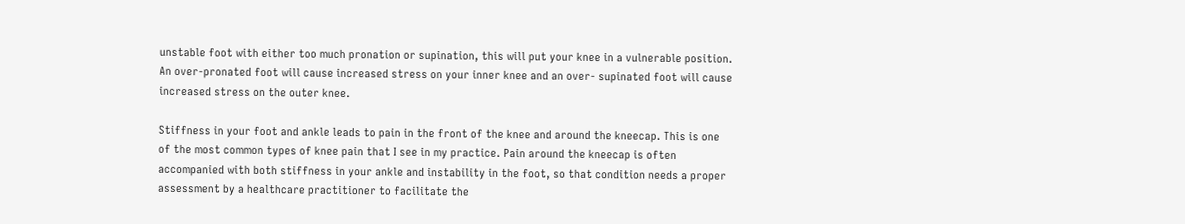unstable foot with either too much pronation or supination, this will put your knee in a vulnerable position. An over-pronated foot will cause increased stress on your inner knee and an over- supinated foot will cause increased stress on the outer knee.

Stiffness in your foot and ankle leads to pain in the front of the knee and around the kneecap. This is one of the most common types of knee pain that I see in my practice. Pain around the kneecap is often accompanied with both stiffness in your ankle and instability in the foot, so that condition needs a proper assessment by a healthcare practitioner to facilitate the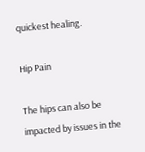quickest healing.

Hip Pain

The hips can also be impacted by issues in the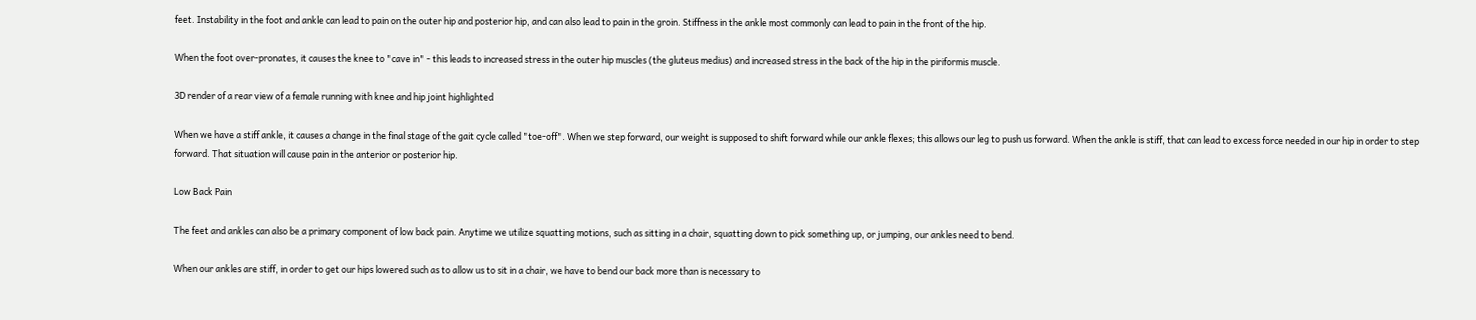feet. Instability in the foot and ankle can lead to pain on the outer hip and posterior hip, and can also lead to pain in the groin. Stiffness in the ankle most commonly can lead to pain in the front of the hip.

When the foot over-pronates, it causes the knee to "cave in" - this leads to increased stress in the outer hip muscles (the gluteus medius) and increased stress in the back of the hip in the piriformis muscle.

3D render of a rear view of a female running with knee and hip joint highlighted

When we have a stiff ankle, it causes a change in the final stage of the gait cycle called "toe-off". When we step forward, our weight is supposed to shift forward while our ankle flexes; this allows our leg to push us forward. When the ankle is stiff, that can lead to excess force needed in our hip in order to step forward. That situation will cause pain in the anterior or posterior hip.

Low Back Pain

The feet and ankles can also be a primary component of low back pain. Anytime we utilize squatting motions, such as sitting in a chair, squatting down to pick something up, or jumping, our ankles need to bend.

When our ankles are stiff, in order to get our hips lowered such as to allow us to sit in a chair, we have to bend our back more than is necessary to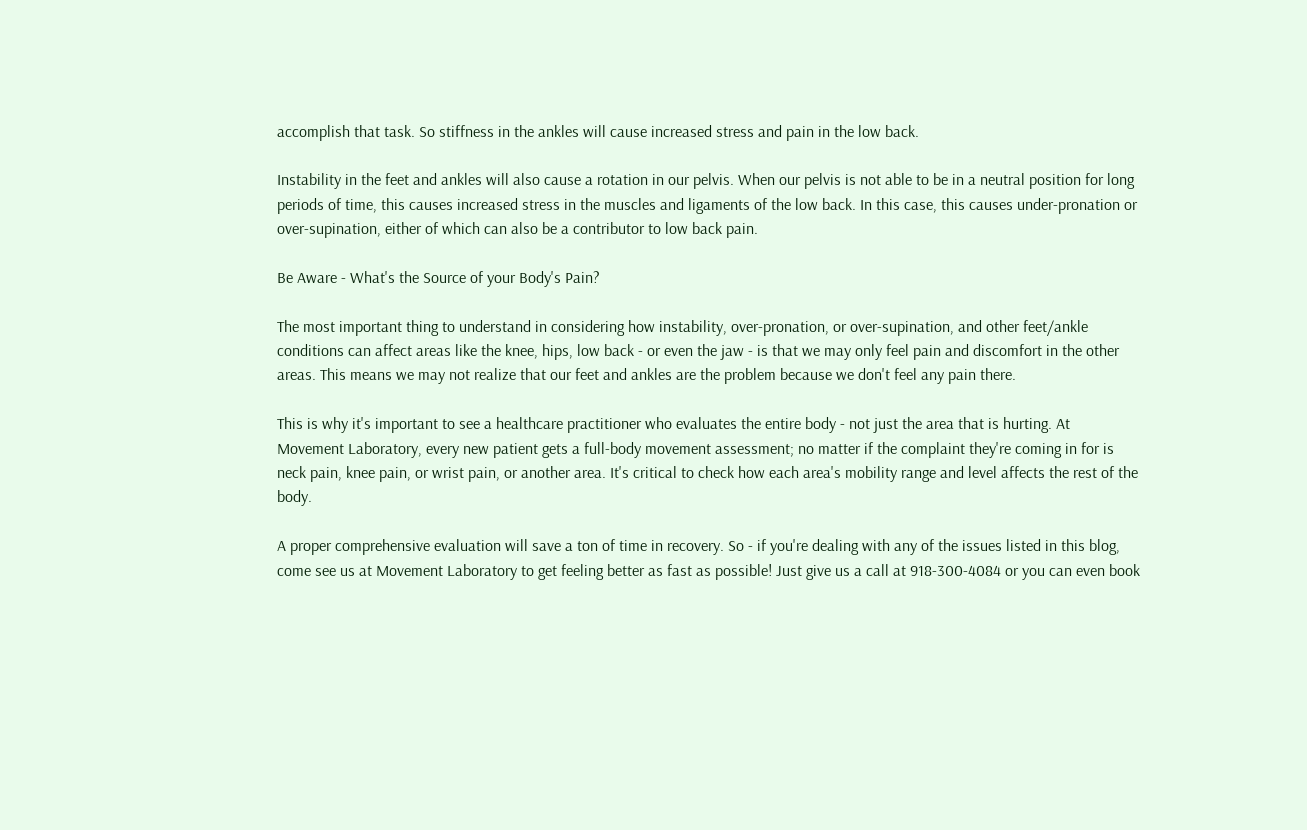accomplish that task. So stiffness in the ankles will cause increased stress and pain in the low back.

Instability in the feet and ankles will also cause a rotation in our pelvis. When our pelvis is not able to be in a neutral position for long periods of time, this causes increased stress in the muscles and ligaments of the low back. In this case, this causes under-pronation or over-supination, either of which can also be a contributor to low back pain.

Be Aware - What's the Source of your Body's Pain?

The most important thing to understand in considering how instability, over-pronation, or over-supination, and other feet/ankle conditions can affect areas like the knee, hips, low back - or even the jaw - is that we may only feel pain and discomfort in the other areas. This means we may not realize that our feet and ankles are the problem because we don't feel any pain there.

This is why it's important to see a healthcare practitioner who evaluates the entire body - not just the area that is hurting. At Movement Laboratory, every new patient gets a full-body movement assessment; no matter if the complaint they're coming in for is neck pain, knee pain, or wrist pain, or another area. It's critical to check how each area's mobility range and level affects the rest of the body.

A proper comprehensive evaluation will save a ton of time in recovery. So - if you're dealing with any of the issues listed in this blog, come see us at Movement Laboratory to get feeling better as fast as possible! Just give us a call at 918-300-4084 or you can even book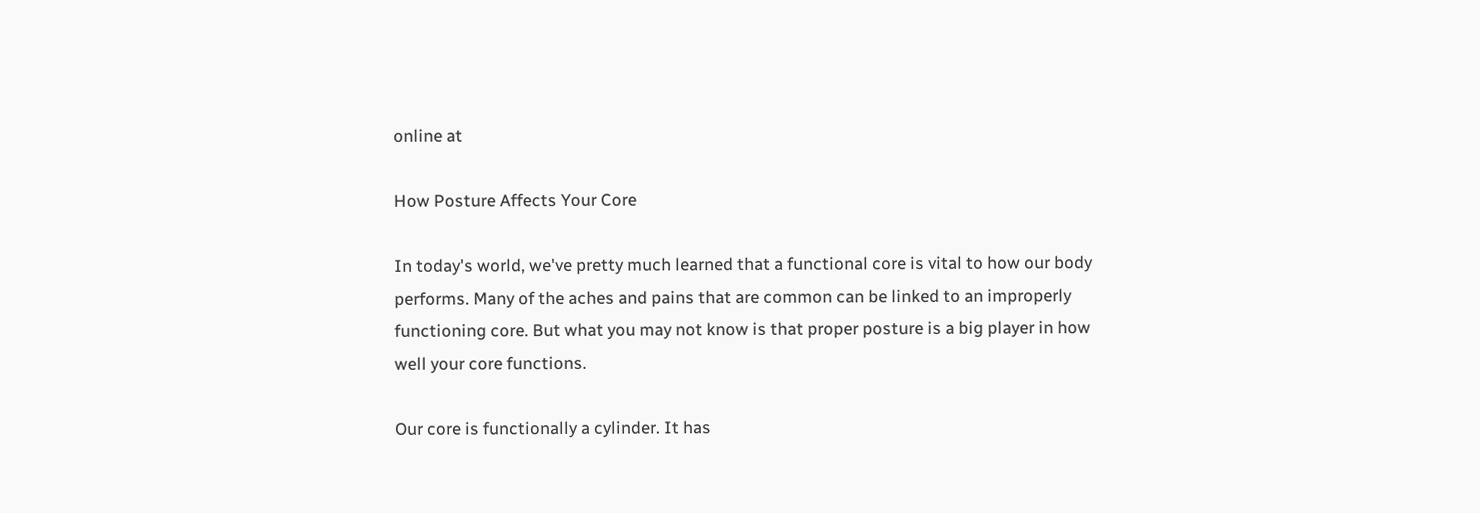online at

How Posture Affects Your Core

In today's world, we've pretty much learned that a functional core is vital to how our body performs. Many of the aches and pains that are common can be linked to an improperly functioning core. But what you may not know is that proper posture is a big player in how well your core functions.

Our core is functionally a cylinder. It has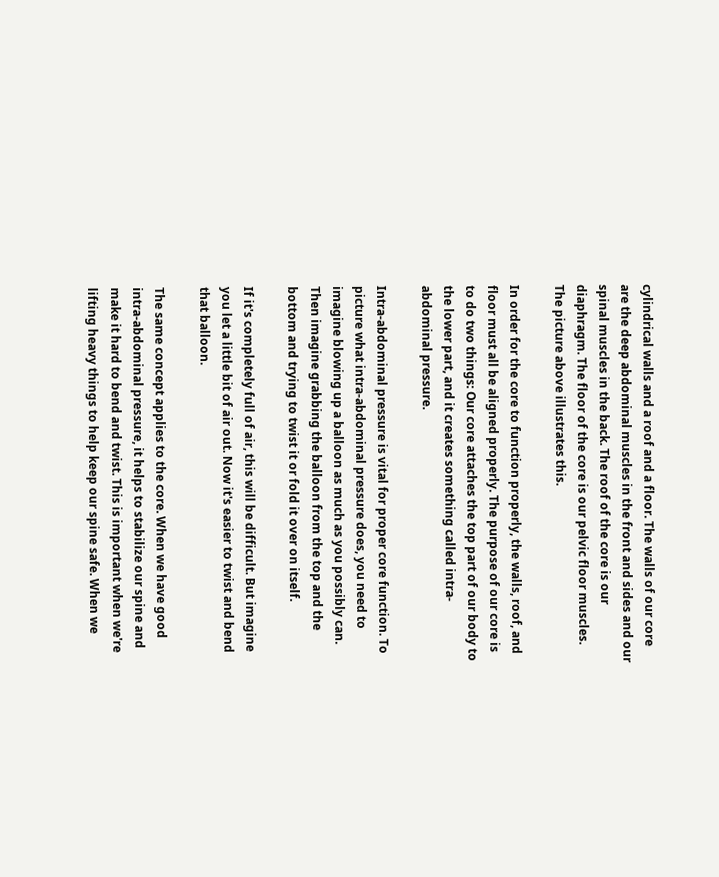cylindrical walls and a roof and a floor. The walls of our core are the deep abdominal muscles in the front and sides and our spinal muscles in the back. The roof of the core is our diaphragm. The floor of the core is our pelvic floor muscles. The picture above illustrates this.

In order for the core to function properly, the walls, roof, and floor must all be aligned properly. The purpose of our core is to do two things: Our core attaches the top part of our body to the lower part, and it creates something called intra-abdominal pressure.

Intra-abdominal pressure is vital for proper core function. To picture what intra-abdominal pressure does, you need to imagine blowing up a balloon as much as you possibly can. Then imagine grabbing the balloon from the top and the bottom and trying to twist it or fold it over on itself.

If it's completely full of air, this will be difficult. But imagine you let a little bit of air out. Now it's easier to twist and bend that balloon.

The same concept applies to the core. When we have good intra-abdominal pressure, it helps to stabilize our spine and make it hard to bend and twist. This is important when we're lifting heavy things to help keep our spine safe. When we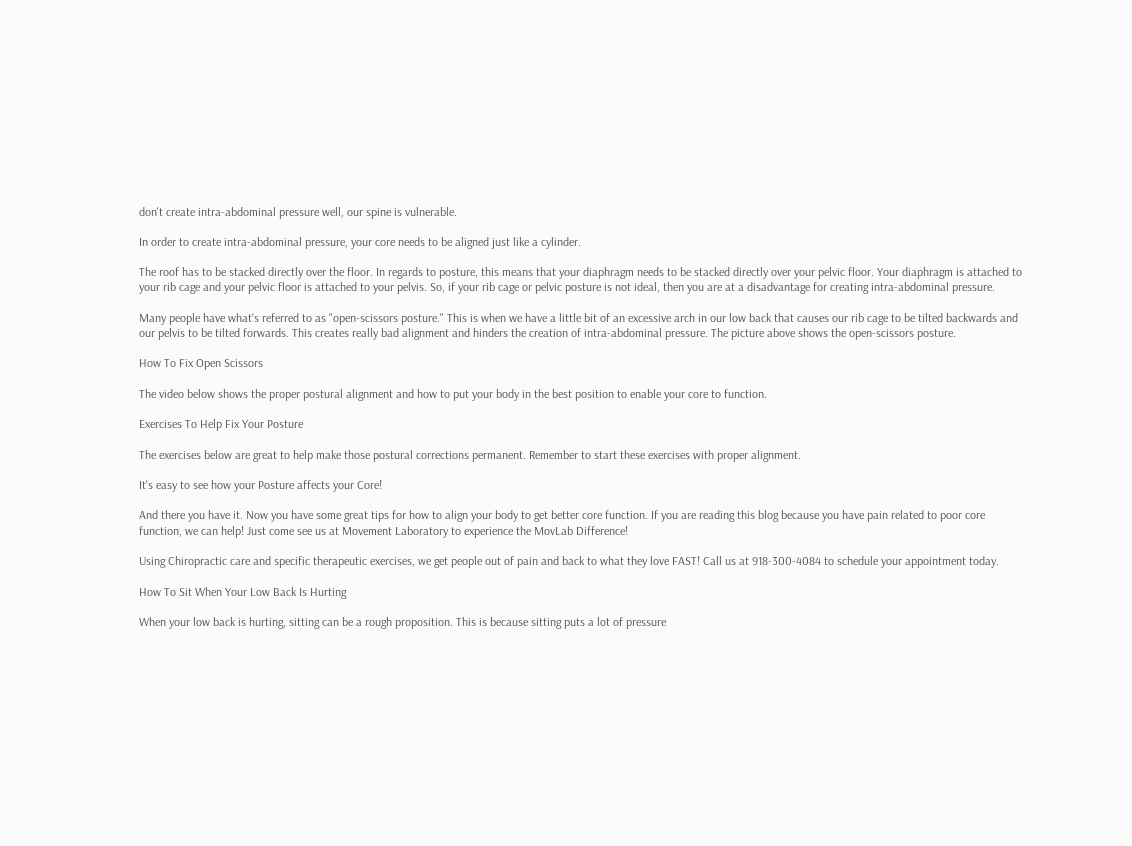don't create intra-abdominal pressure well, our spine is vulnerable.

In order to create intra-abdominal pressure, your core needs to be aligned just like a cylinder.

The roof has to be stacked directly over the floor. In regards to posture, this means that your diaphragm needs to be stacked directly over your pelvic floor. Your diaphragm is attached to your rib cage and your pelvic floor is attached to your pelvis. So, if your rib cage or pelvic posture is not ideal, then you are at a disadvantage for creating intra-abdominal pressure.

Many people have what's referred to as "open-scissors posture." This is when we have a little bit of an excessive arch in our low back that causes our rib cage to be tilted backwards and our pelvis to be tilted forwards. This creates really bad alignment and hinders the creation of intra-abdominal pressure. The picture above shows the open-scissors posture.

How To Fix Open Scissors

The video below shows the proper postural alignment and how to put your body in the best position to enable your core to function.

Exercises To Help Fix Your Posture

The exercises below are great to help make those postural corrections permanent. Remember to start these exercises with proper alignment.

It's easy to see how your Posture affects your Core!

And there you have it. Now you have some great tips for how to align your body to get better core function. If you are reading this blog because you have pain related to poor core function, we can help! Just come see us at Movement Laboratory to experience the MovLab Difference!

Using Chiropractic care and specific therapeutic exercises, we get people out of pain and back to what they love FAST! Call us at 918-300-4084 to schedule your appointment today.

How To Sit When Your Low Back Is Hurting

When your low back is hurting, sitting can be a rough proposition. This is because sitting puts a lot of pressure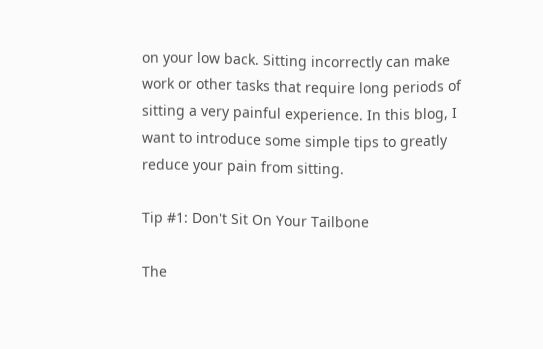on your low back. Sitting incorrectly can make work or other tasks that require long periods of sitting a very painful experience. In this blog, I want to introduce some simple tips to greatly reduce your pain from sitting.

Tip #1: Don't Sit On Your Tailbone

The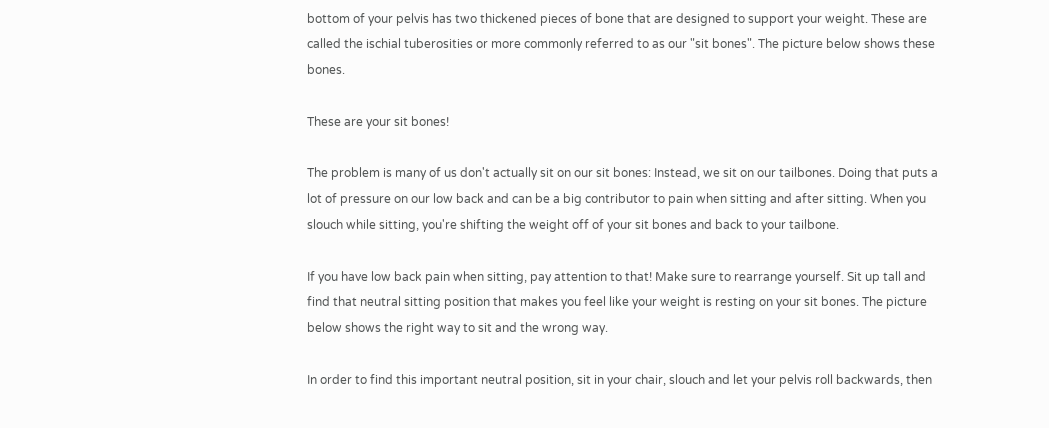bottom of your pelvis has two thickened pieces of bone that are designed to support your weight. These are called the ischial tuberosities or more commonly referred to as our "sit bones". The picture below shows these bones.

These are your sit bones!

The problem is many of us don't actually sit on our sit bones: Instead, we sit on our tailbones. Doing that puts a lot of pressure on our low back and can be a big contributor to pain when sitting and after sitting. When you slouch while sitting, you're shifting the weight off of your sit bones and back to your tailbone.

If you have low back pain when sitting, pay attention to that! Make sure to rearrange yourself. Sit up tall and find that neutral sitting position that makes you feel like your weight is resting on your sit bones. The picture below shows the right way to sit and the wrong way.

In order to find this important neutral position, sit in your chair, slouch and let your pelvis roll backwards, then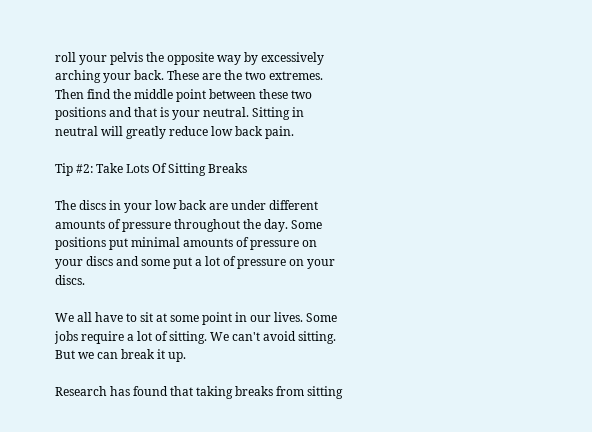roll your pelvis the opposite way by excessively arching your back. These are the two extremes. Then find the middle point between these two positions and that is your neutral. Sitting in neutral will greatly reduce low back pain.

Tip #2: Take Lots Of Sitting Breaks

The discs in your low back are under different amounts of pressure throughout the day. Some positions put minimal amounts of pressure on your discs and some put a lot of pressure on your discs.

We all have to sit at some point in our lives. Some jobs require a lot of sitting. We can't avoid sitting. But we can break it up.

Research has found that taking breaks from sitting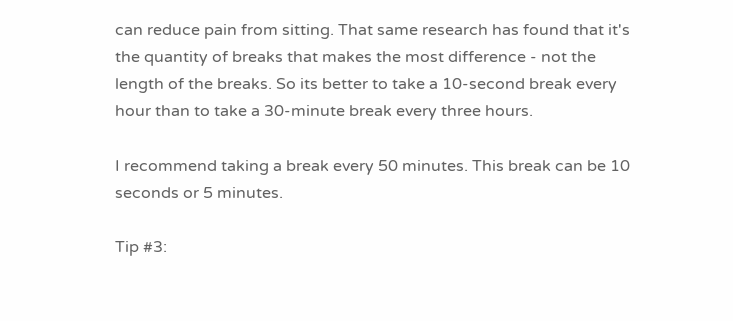can reduce pain from sitting. That same research has found that it's the quantity of breaks that makes the most difference - not the length of the breaks. So its better to take a 10-second break every hour than to take a 30-minute break every three hours.

I recommend taking a break every 50 minutes. This break can be 10 seconds or 5 minutes.

Tip #3: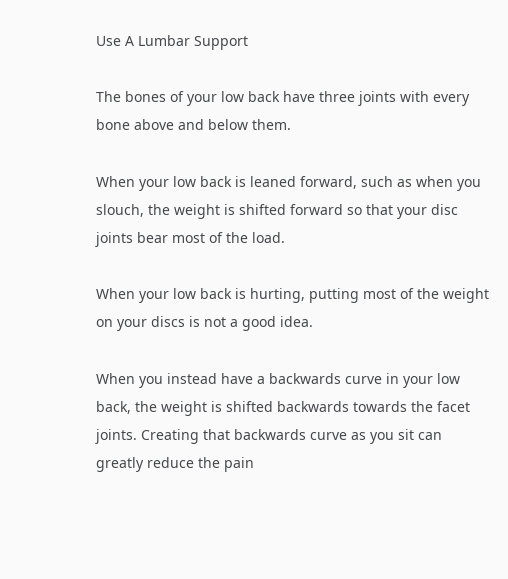Use A Lumbar Support

The bones of your low back have three joints with every bone above and below them.

When your low back is leaned forward, such as when you slouch, the weight is shifted forward so that your disc joints bear most of the load.

When your low back is hurting, putting most of the weight on your discs is not a good idea.

When you instead have a backwards curve in your low back, the weight is shifted backwards towards the facet joints. Creating that backwards curve as you sit can greatly reduce the pain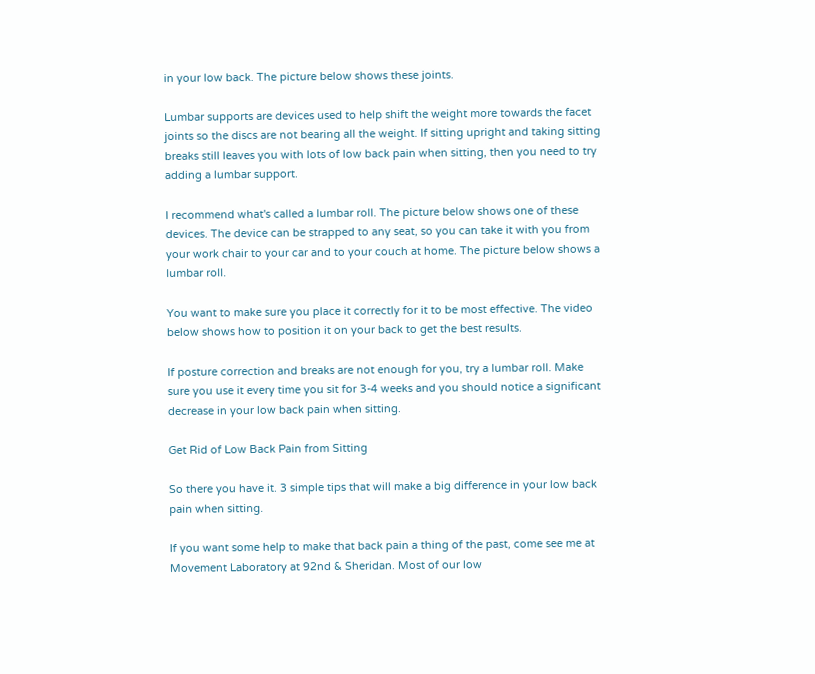in your low back. The picture below shows these joints.

Lumbar supports are devices used to help shift the weight more towards the facet joints so the discs are not bearing all the weight. If sitting upright and taking sitting breaks still leaves you with lots of low back pain when sitting, then you need to try adding a lumbar support.

I recommend what's called a lumbar roll. The picture below shows one of these devices. The device can be strapped to any seat, so you can take it with you from your work chair to your car and to your couch at home. The picture below shows a lumbar roll.

You want to make sure you place it correctly for it to be most effective. The video below shows how to position it on your back to get the best results.

If posture correction and breaks are not enough for you, try a lumbar roll. Make sure you use it every time you sit for 3-4 weeks and you should notice a significant decrease in your low back pain when sitting.

Get Rid of Low Back Pain from Sitting

So there you have it. 3 simple tips that will make a big difference in your low back pain when sitting.

If you want some help to make that back pain a thing of the past, come see me at Movement Laboratory at 92nd & Sheridan. Most of our low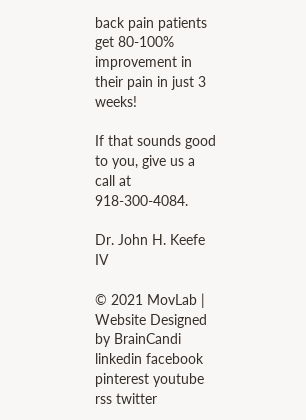back pain patients get 80-100% improvement in their pain in just 3 weeks!

If that sounds good to you, give us a call at 918-300-4084.

Dr. John H. Keefe IV

© 2021 MovLab | Website Designed by BrainCandi
linkedin facebook pinterest youtube rss twitter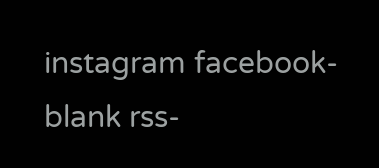instagram facebook-blank rss-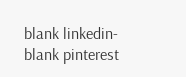blank linkedin-blank pinterest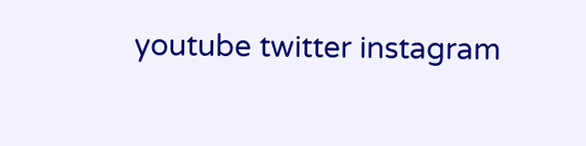youtube twitter instagram